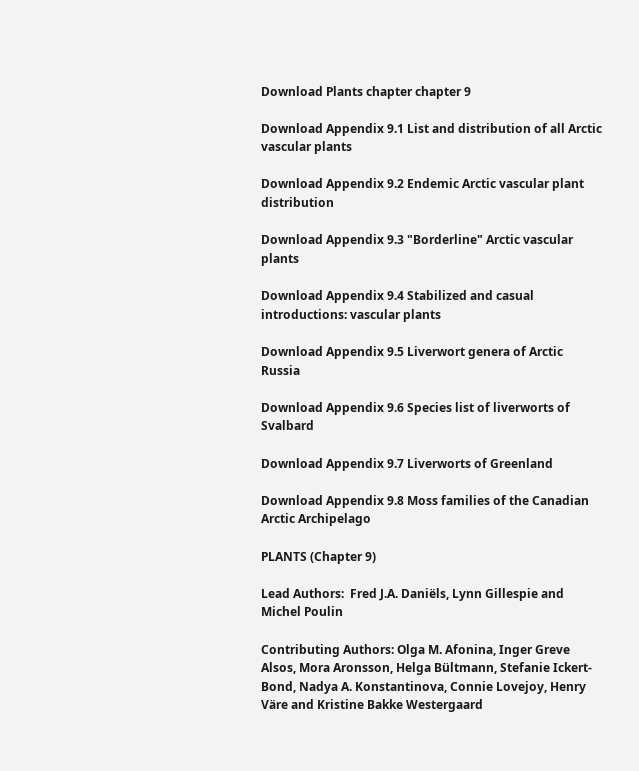Download Plants chapter chapter 9

Download Appendix 9.1 List and distribution of all Arctic vascular plants

Download Appendix 9.2 Endemic Arctic vascular plant distribution

Download Appendix 9.3 "Borderline" Arctic vascular plants

Download Appendix 9.4 Stabilized and casual introductions: vascular plants

Download Appendix 9.5 Liverwort genera of Arctic Russia

Download Appendix 9.6 Species list of liverworts of Svalbard

Download Appendix 9.7 Liverworts of Greenland

Download Appendix 9.8 Moss families of the Canadian Arctic Archipelago

PLANTS (Chapter 9)

Lead Authors:  Fred J.A. Daniëls, Lynn Gillespie and Michel Poulin

Contributing Authors: Olga M. Afonina, Inger Greve Alsos, Mora Aronsson, Helga Bültmann, Stefanie Ickert-Bond, Nadya A. Konstantinova, Connie Lovejoy, Henry Väre and Kristine Bakke Westergaard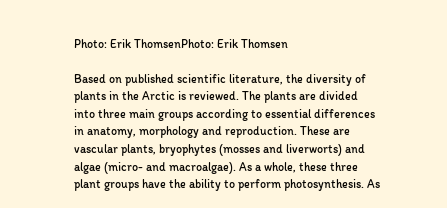Photo: Erik ThomsenPhoto: Erik Thomsen

Based on published scientific literature, the diversity of plants in the Arctic is reviewed. The plants are divided into three main groups according to essential differences in anatomy, morphology and reproduction. These are vascular plants, bryophytes (mosses and liverworts) and algae (micro- and macroalgae). As a whole, these three plant groups have the ability to perform photosynthesis. As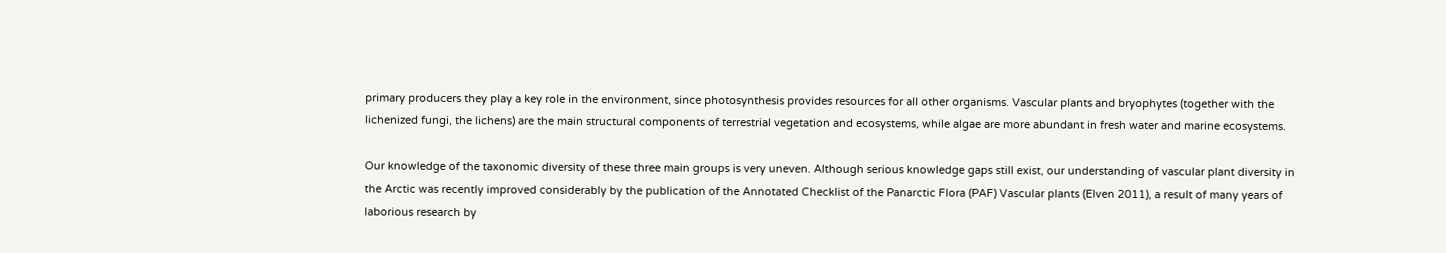primary producers they play a key role in the environment, since photosynthesis provides resources for all other organisms. Vascular plants and bryophytes (together with the lichenized fungi, the lichens) are the main structural components of terrestrial vegetation and ecosystems, while algae are more abundant in fresh water and marine ecosystems.

Our knowledge of the taxonomic diversity of these three main groups is very uneven. Although serious knowledge gaps still exist, our understanding of vascular plant diversity in the Arctic was recently improved considerably by the publication of the Annotated Checklist of the Panarctic Flora (PAF) Vascular plants (Elven 2011), a result of many years of laborious research by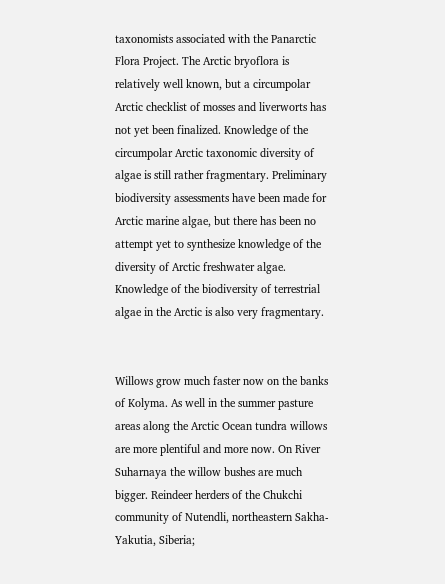taxonomists associated with the Panarctic Flora Project. The Arctic bryoflora is relatively well known, but a circumpolar Arctic checklist of mosses and liverworts has not yet been finalized. Knowledge of the circumpolar Arctic taxonomic diversity of algae is still rather fragmentary. Preliminary biodiversity assessments have been made for Arctic marine algae, but there has been no attempt yet to synthesize knowledge of the diversity of Arctic freshwater algae. Knowledge of the biodiversity of terrestrial algae in the Arctic is also very fragmentary.


Willows grow much faster now on the banks of Kolyma. As well in the summer pasture areas along the Arctic Ocean tundra willows are more plentiful and more now. On River Suharnaya the willow bushes are much bigger. Reindeer herders of the Chukchi community of Nutendli, northeastern Sakha-Yakutia, Siberia;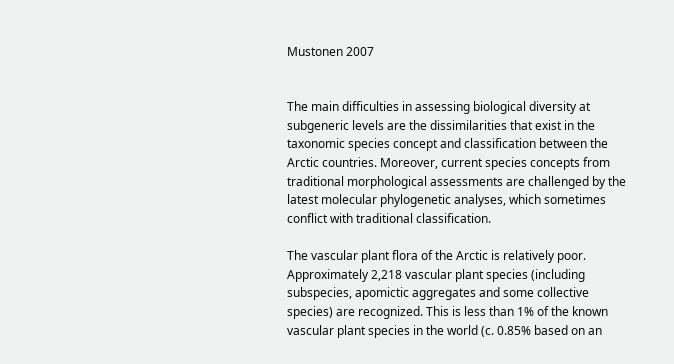Mustonen 2007


The main difficulties in assessing biological diversity at subgeneric levels are the dissimilarities that exist in the taxonomic species concept and classification between the Arctic countries. Moreover, current species concepts from traditional morphological assessments are challenged by the latest molecular phylogenetic analyses, which sometimes conflict with traditional classification.

The vascular plant flora of the Arctic is relatively poor. Approximately 2,218 vascular plant species (including subspecies, apomictic aggregates and some collective species) are recognized. This is less than 1% of the known vascular plant species in the world (c. 0.85% based on an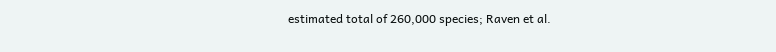estimated total of 260,000 species; Raven et al.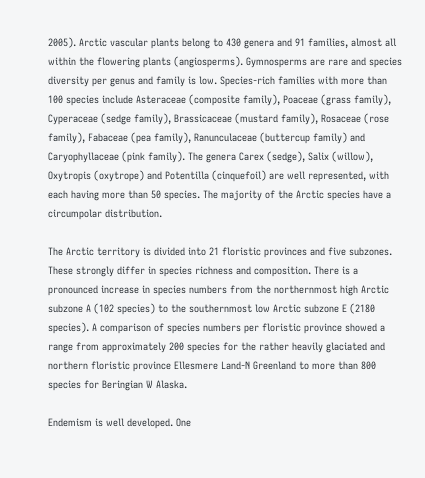2005). Arctic vascular plants belong to 430 genera and 91 families, almost all within the flowering plants (angiosperms). Gymnosperms are rare and species diversity per genus and family is low. Species-rich families with more than 100 species include Asteraceae (composite family), Poaceae (grass family), Cyperaceae (sedge family), Brassicaceae (mustard family), Rosaceae (rose family), Fabaceae (pea family), Ranunculaceae (buttercup family) and Caryophyllaceae (pink family). The genera Carex (sedge), Salix (willow), Oxytropis (oxytrope) and Potentilla (cinquefoil) are well represented, with each having more than 50 species. The majority of the Arctic species have a circumpolar distribution.

The Arctic territory is divided into 21 floristic provinces and five subzones. These strongly differ in species richness and composition. There is a pronounced increase in species numbers from the northernmost high Arctic subzone A (102 species) to the southernmost low Arctic subzone E (2180 species). A comparison of species numbers per floristic province showed a range from approximately 200 species for the rather heavily glaciated and northern floristic province Ellesmere Land-N Greenland to more than 800 species for Beringian W Alaska.

Endemism is well developed. One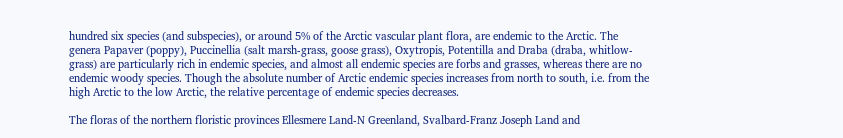hundred six species (and subspecies), or around 5% of the Arctic vascular plant flora, are endemic to the Arctic. The genera Papaver (poppy), Puccinellia (salt marsh-grass, goose grass), Oxytropis, Potentilla and Draba (draba, whitlow-grass) are particularly rich in endemic species, and almost all endemic species are forbs and grasses, whereas there are no endemic woody species. Though the absolute number of Arctic endemic species increases from north to south, i.e. from the high Arctic to the low Arctic, the relative percentage of endemic species decreases.

The floras of the northern floristic provinces Ellesmere Land-N Greenland, Svalbard-Franz Joseph Land and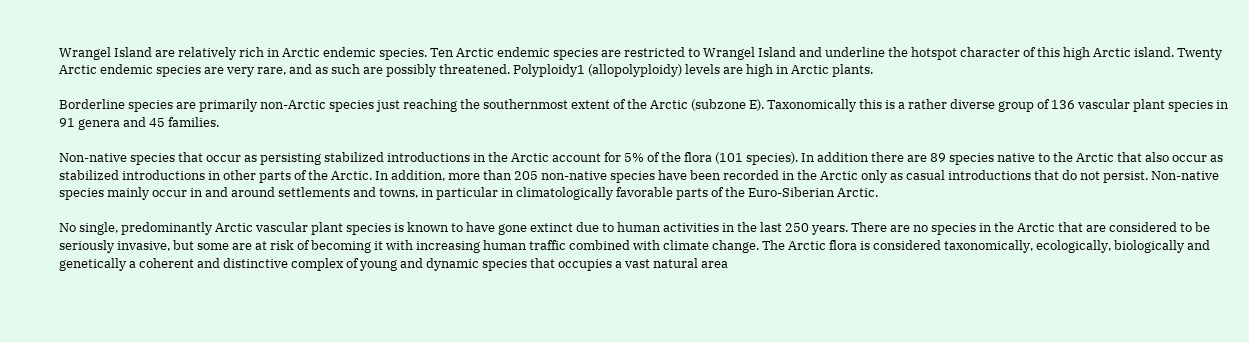Wrangel Island are relatively rich in Arctic endemic species. Ten Arctic endemic species are restricted to Wrangel Island and underline the hotspot character of this high Arctic island. Twenty Arctic endemic species are very rare, and as such are possibly threatened. Polyploidy1 (allopolyploidy) levels are high in Arctic plants.

Borderline species are primarily non-Arctic species just reaching the southernmost extent of the Arctic (subzone E). Taxonomically this is a rather diverse group of 136 vascular plant species in 91 genera and 45 families.

Non-native species that occur as persisting stabilized introductions in the Arctic account for 5% of the flora (101 species). In addition there are 89 species native to the Arctic that also occur as stabilized introductions in other parts of the Arctic. In addition, more than 205 non-native species have been recorded in the Arctic only as casual introductions that do not persist. Non-native species mainly occur in and around settlements and towns, in particular in climatologically favorable parts of the Euro-Siberian Arctic.

No single, predominantly Arctic vascular plant species is known to have gone extinct due to human activities in the last 250 years. There are no species in the Arctic that are considered to be seriously invasive, but some are at risk of becoming it with increasing human traffic combined with climate change. The Arctic flora is considered taxonomically, ecologically, biologically and genetically a coherent and distinctive complex of young and dynamic species that occupies a vast natural area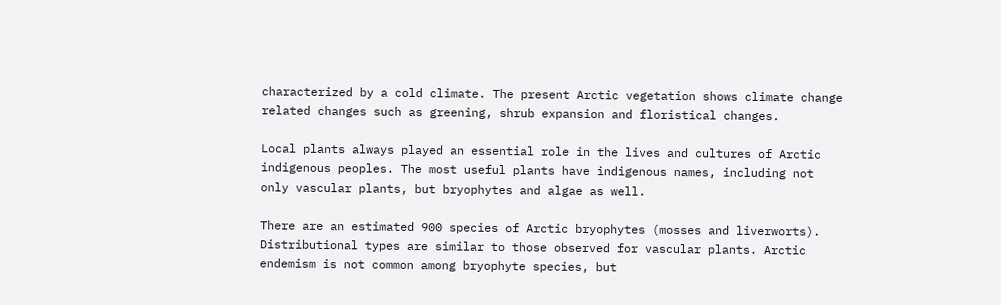characterized by a cold climate. The present Arctic vegetation shows climate change related changes such as greening, shrub expansion and floristical changes.

Local plants always played an essential role in the lives and cultures of Arctic indigenous peoples. The most useful plants have indigenous names, including not only vascular plants, but bryophytes and algae as well.

There are an estimated 900 species of Arctic bryophytes (mosses and liverworts). Distributional types are similar to those observed for vascular plants. Arctic endemism is not common among bryophyte species, but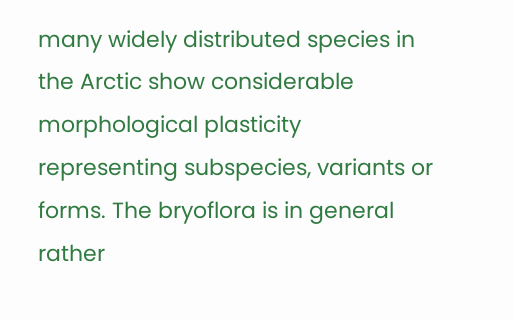many widely distributed species in the Arctic show considerable morphological plasticity representing subspecies, variants or forms. The bryoflora is in general rather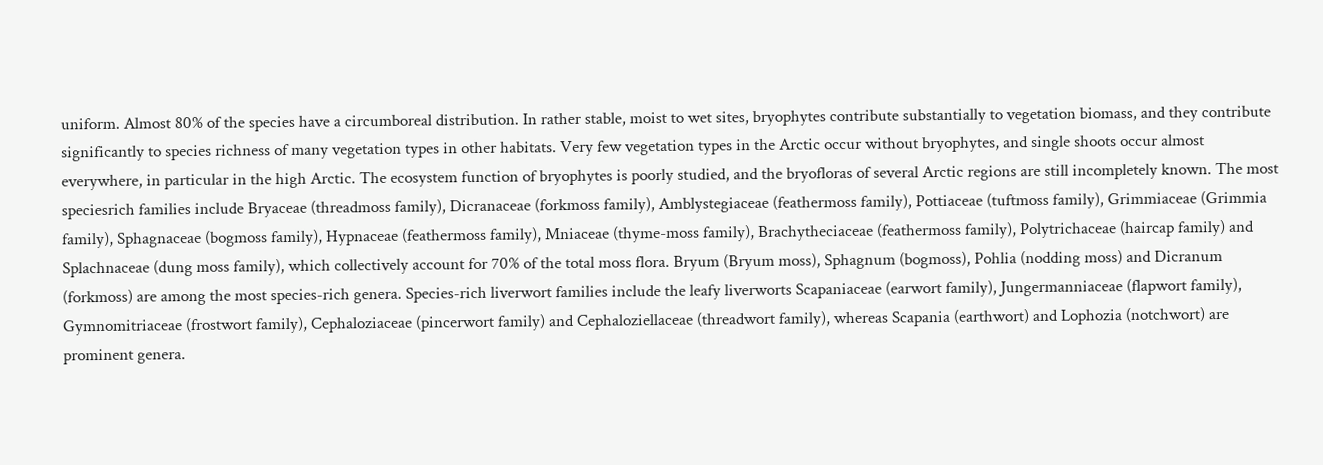uniform. Almost 80% of the species have a circumboreal distribution. In rather stable, moist to wet sites, bryophytes contribute substantially to vegetation biomass, and they contribute significantly to species richness of many vegetation types in other habitats. Very few vegetation types in the Arctic occur without bryophytes, and single shoots occur almost everywhere, in particular in the high Arctic. The ecosystem function of bryophytes is poorly studied, and the bryofloras of several Arctic regions are still incompletely known. The most speciesrich families include Bryaceae (threadmoss family), Dicranaceae (forkmoss family), Amblystegiaceae (feathermoss family), Pottiaceae (tuftmoss family), Grimmiaceae (Grimmia family), Sphagnaceae (bogmoss family), Hypnaceae (feathermoss family), Mniaceae (thyme-moss family), Brachytheciaceae (feathermoss family), Polytrichaceae (haircap family) and Splachnaceae (dung moss family), which collectively account for 70% of the total moss flora. Bryum (Bryum moss), Sphagnum (bogmoss), Pohlia (nodding moss) and Dicranum (forkmoss) are among the most species-rich genera. Species-rich liverwort families include the leafy liverworts Scapaniaceae (earwort family), Jungermanniaceae (flapwort family), Gymnomitriaceae (frostwort family), Cephaloziaceae (pincerwort family) and Cephaloziellaceae (threadwort family), whereas Scapania (earthwort) and Lophozia (notchwort) are prominent genera.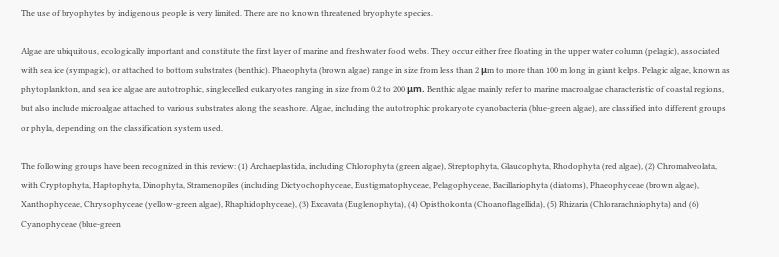The use of bryophytes by indigenous people is very limited. There are no known threatened bryophyte species.

Algae are ubiquitous, ecologically important and constitute the first layer of marine and freshwater food webs. They occur either free floating in the upper water column (pelagic), associated with sea ice (sympagic), or attached to bottom substrates (benthic). Phaeophyta (brown algae) range in size from less than 2 μm to more than 100 m long in giant kelps. Pelagic algae, known as phytoplankton, and sea ice algae are autotrophic, singlecelled eukaryotes ranging in size from 0.2 to 200 μm. Benthic algae mainly refer to marine macroalgae characteristic of coastal regions, but also include microalgae attached to various substrates along the seashore. Algae, including the autotrophic prokaryote cyanobacteria (blue-green algae), are classified into different groups or phyla, depending on the classification system used.

The following groups have been recognized in this review: (1) Archaeplastida, including Chlorophyta (green algae), Streptophyta, Glaucophyta, Rhodophyta (red algae), (2) Chromalveolata, with Cryptophyta, Haptophyta, Dinophyta, Stramenopiles (including Dictyochophyceae, Eustigmatophyceae, Pelagophyceae, Bacillariophyta (diatoms), Phaeophyceae (brown algae), Xanthophyceae, Chrysophyceae (yellow-green algae), Rhaphidophyceae), (3) Excavata (Euglenophyta), (4) Opisthokonta (Choanoflagellida), (5) Rhizaria (Chlorarachniophyta) and (6) Cyanophyceae (blue-green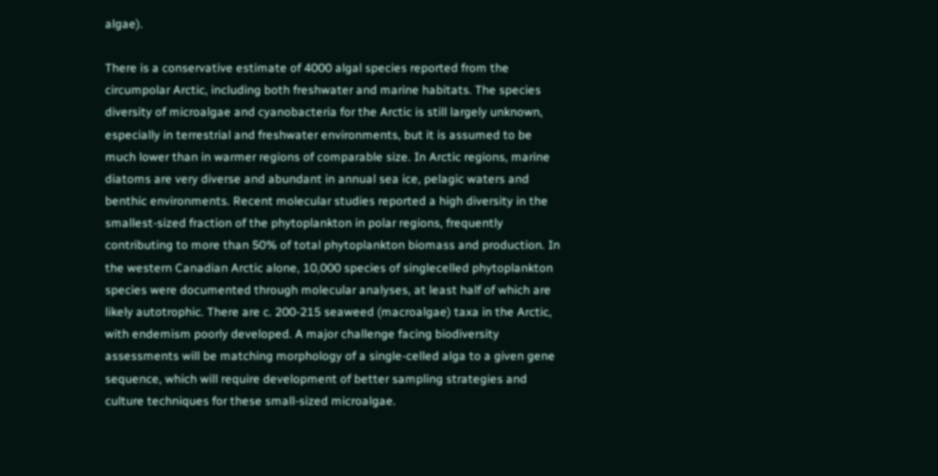algae).

There is a conservative estimate of 4000 algal species reported from the circumpolar Arctic, including both freshwater and marine habitats. The species diversity of microalgae and cyanobacteria for the Arctic is still largely unknown, especially in terrestrial and freshwater environments, but it is assumed to be much lower than in warmer regions of comparable size. In Arctic regions, marine diatoms are very diverse and abundant in annual sea ice, pelagic waters and benthic environments. Recent molecular studies reported a high diversity in the smallest-sized fraction of the phytoplankton in polar regions, frequently contributing to more than 50% of total phytoplankton biomass and production. In the western Canadian Arctic alone, 10,000 species of singlecelled phytoplankton species were documented through molecular analyses, at least half of which are likely autotrophic. There are c. 200-215 seaweed (macroalgae) taxa in the Arctic, with endemism poorly developed. A major challenge facing biodiversity assessments will be matching morphology of a single-celled alga to a given gene sequence, which will require development of better sampling strategies and culture techniques for these small-sized microalgae.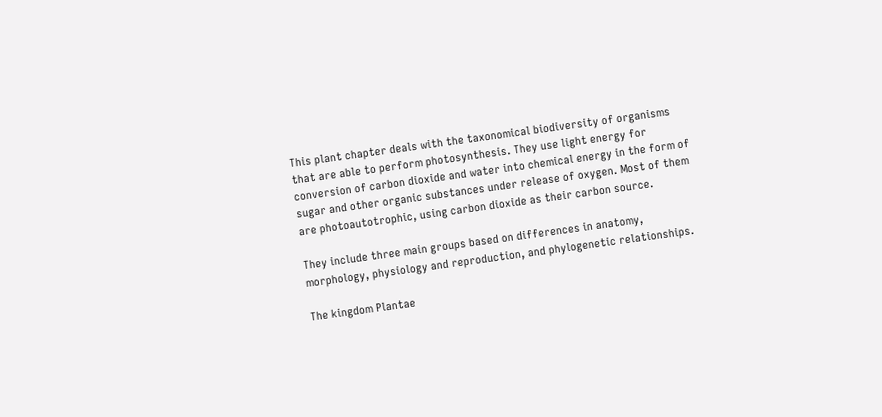This plant chapter deals with the taxonomical biodiversity of organisms that are able to perform photosynthesis. They use light energy for conversion of carbon dioxide and water into chemical energy in the form of sugar and other organic substances under release of oxygen. Most of them are photoautotrophic, using carbon dioxide as their carbon source.

They include three main groups based on differences in anatomy, morphology, physiology and reproduction, and phylogenetic relationships.

The kingdom Plantae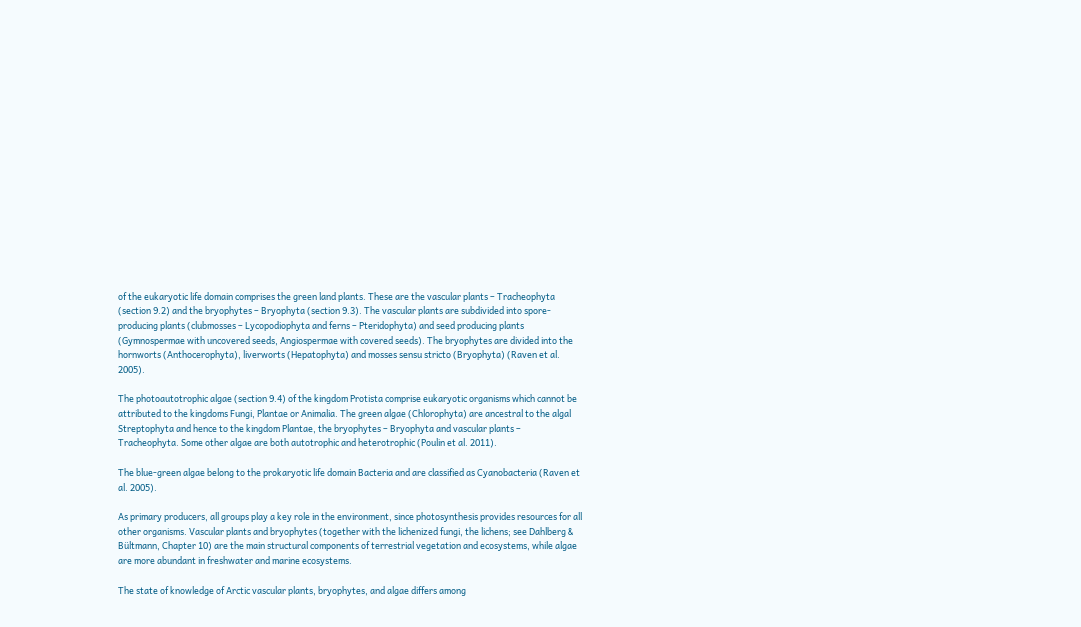of the eukaryotic life domain comprises the green land plants. These are the vascular plants – Tracheophyta (section 9.2) and the bryophytes – Bryophyta (section 9.3). The vascular plants are subdivided into spore-producing plants (clubmosses – Lycopodiophyta and ferns – Pteridophyta) and seed producing plants (Gymnospermae with uncovered seeds, Angiospermae with covered seeds). The bryophytes are divided into the hornworts (Anthocerophyta), liverworts (Hepatophyta) and mosses sensu stricto (Bryophyta) (Raven et al. 2005).

The photoautotrophic algae (section 9.4) of the kingdom Protista comprise eukaryotic organisms which cannot be attributed to the kingdoms Fungi, Plantae or Animalia. The green algae (Chlorophyta) are ancestral to the algal Streptophyta and hence to the kingdom Plantae, the bryophytes – Bryophyta and vascular plants – Tracheophyta. Some other algae are both autotrophic and heterotrophic (Poulin et al. 2011).

The blue-green algae belong to the prokaryotic life domain Bacteria and are classified as Cyanobacteria (Raven et al. 2005).

As primary producers, all groups play a key role in the environment, since photosynthesis provides resources for all other organisms. Vascular plants and bryophytes (together with the lichenized fungi, the lichens; see Dahlberg & Bültmann, Chapter 10) are the main structural components of terrestrial vegetation and ecosystems, while algae are more abundant in freshwater and marine ecosystems.

The state of knowledge of Arctic vascular plants, bryophytes, and algae differs among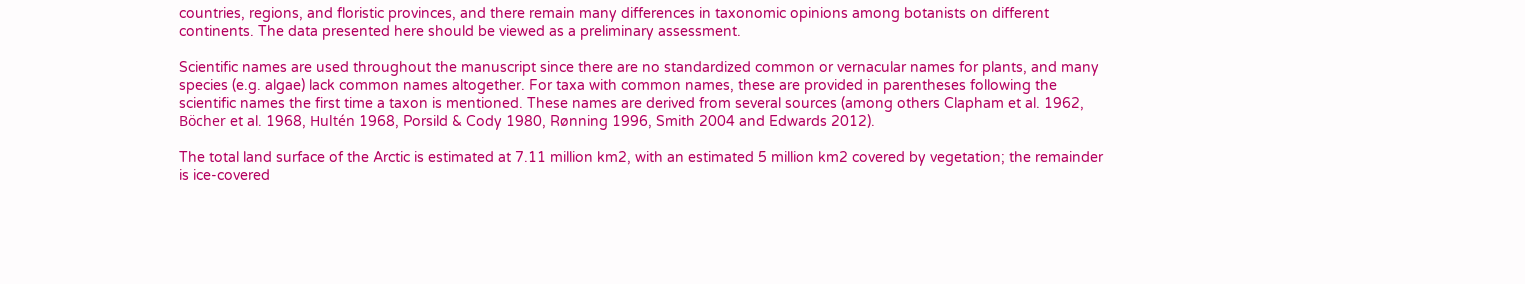countries, regions, and floristic provinces, and there remain many differences in taxonomic opinions among botanists on different continents. The data presented here should be viewed as a preliminary assessment.

Scientific names are used throughout the manuscript since there are no standardized common or vernacular names for plants, and many species (e.g. algae) lack common names altogether. For taxa with common names, these are provided in parentheses following the scientific names the first time a taxon is mentioned. These names are derived from several sources (among others Clapham et al. 1962, Böcher et al. 1968, Hultén 1968, Porsild & Cody 1980, Rønning 1996, Smith 2004 and Edwards 2012).

The total land surface of the Arctic is estimated at 7.11 million km2, with an estimated 5 million km2 covered by vegetation; the remainder is ice-covered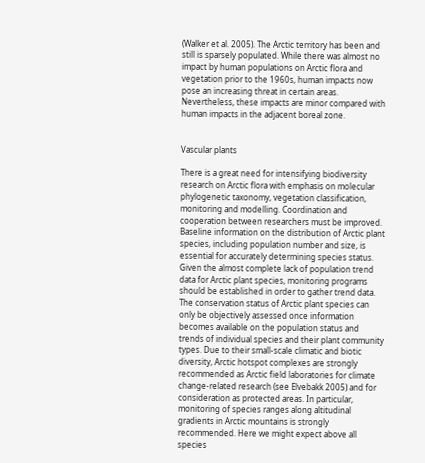(Walker et al. 2005). The Arctic territory has been and still is sparsely populated. While there was almost no impact by human populations on Arctic flora and vegetation prior to the 1960s, human impacts now pose an increasing threat in certain areas. Nevertheless, these impacts are minor compared with human impacts in the adjacent boreal zone.


Vascular plants

There is a great need for intensifying biodiversity research on Arctic flora with emphasis on molecular phylogenetic taxonomy, vegetation classification, monitoring and modelling. Coordination and cooperation between researchers must be improved. Baseline information on the distribution of Arctic plant species, including population number and size, is essential for accurately determining species status. Given the almost complete lack of population trend data for Arctic plant species, monitoring programs should be established in order to gather trend data. The conservation status of Arctic plant species can only be objectively assessed once information becomes available on the population status and trends of individual species and their plant community types. Due to their small-scale climatic and biotic diversity, Arctic hotspot complexes are strongly recommended as Arctic field laboratories for climate change-related research (see Elvebakk 2005) and for consideration as protected areas. In particular, monitoring of species ranges along altitudinal gradients in Arctic mountains is strongly recommended. Here we might expect above all species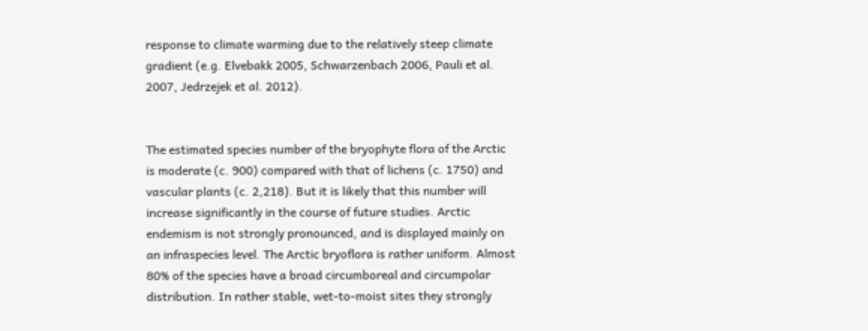response to climate warming due to the relatively steep climate gradient (e.g. Elvebakk 2005, Schwarzenbach 2006, Pauli et al. 2007, Jedrzejek et al. 2012).


The estimated species number of the bryophyte flora of the Arctic is moderate (c. 900) compared with that of lichens (c. 1750) and vascular plants (c. 2,218). But it is likely that this number will increase significantly in the course of future studies. Arctic endemism is not strongly pronounced, and is displayed mainly on an infraspecies level. The Arctic bryoflora is rather uniform. Almost 80% of the species have a broad circumboreal and circumpolar distribution. In rather stable, wet-to-moist sites they strongly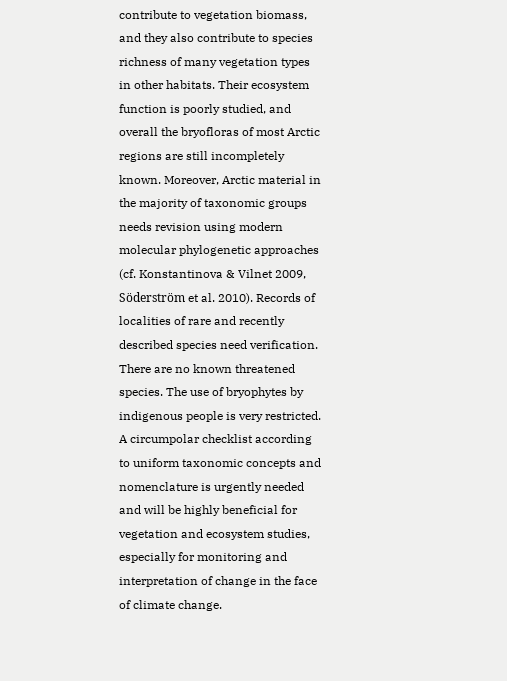contribute to vegetation biomass, and they also contribute to species richness of many vegetation types in other habitats. Their ecosystem function is poorly studied, and overall the bryofloras of most Arctic regions are still incompletely known. Moreover, Arctic material in the majority of taxonomic groups needs revision using modern molecular phylogenetic approaches (cf. Konstantinova & Vilnet 2009, Söderström et al. 2010). Records of localities of rare and recently described species need verification. There are no known threatened species. The use of bryophytes by indigenous people is very restricted. A circumpolar checklist according to uniform taxonomic concepts and nomenclature is urgently needed and will be highly beneficial for vegetation and ecosystem studies, especially for monitoring and interpretation of change in the face of climate change.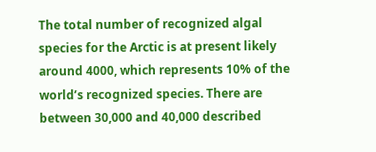The total number of recognized algal species for the Arctic is at present likely around 4000, which represents 10% of the world’s recognized species. There are between 30,000 and 40,000 described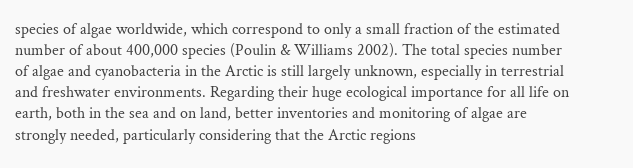species of algae worldwide, which correspond to only a small fraction of the estimated number of about 400,000 species (Poulin & Williams 2002). The total species number of algae and cyanobacteria in the Arctic is still largely unknown, especially in terrestrial and freshwater environments. Regarding their huge ecological importance for all life on earth, both in the sea and on land, better inventories and monitoring of algae are strongly needed, particularly considering that the Arctic regions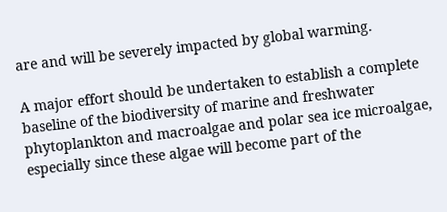are and will be severely impacted by global warming.

A major effort should be undertaken to establish a complete baseline of the biodiversity of marine and freshwater phytoplankton and macroalgae and polar sea ice microalgae, especially since these algae will become part of the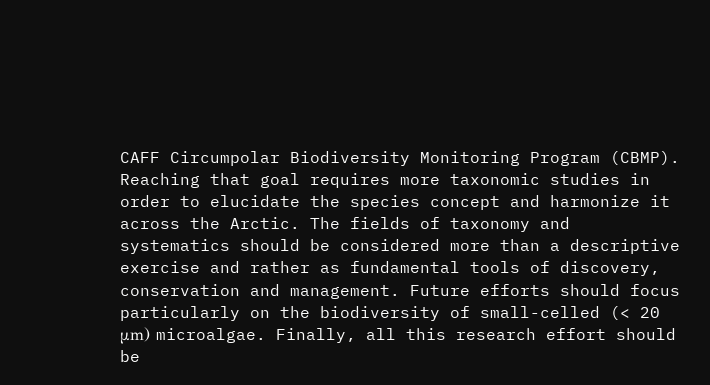CAFF Circumpolar Biodiversity Monitoring Program (CBMP). Reaching that goal requires more taxonomic studies in order to elucidate the species concept and harmonize it across the Arctic. The fields of taxonomy and systematics should be considered more than a descriptive exercise and rather as fundamental tools of discovery, conservation and management. Future efforts should focus particularly on the biodiversity of small-celled (< 20 μm) microalgae. Finally, all this research effort should be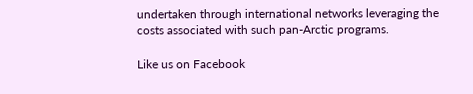undertaken through international networks leveraging the costs associated with such pan-Arctic programs.

Like us on Facebook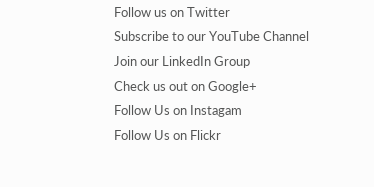Follow us on Twitter
Subscribe to our YouTube Channel
Join our LinkedIn Group
Check us out on Google+
Follow Us on Instagam
Follow Us on Flickr